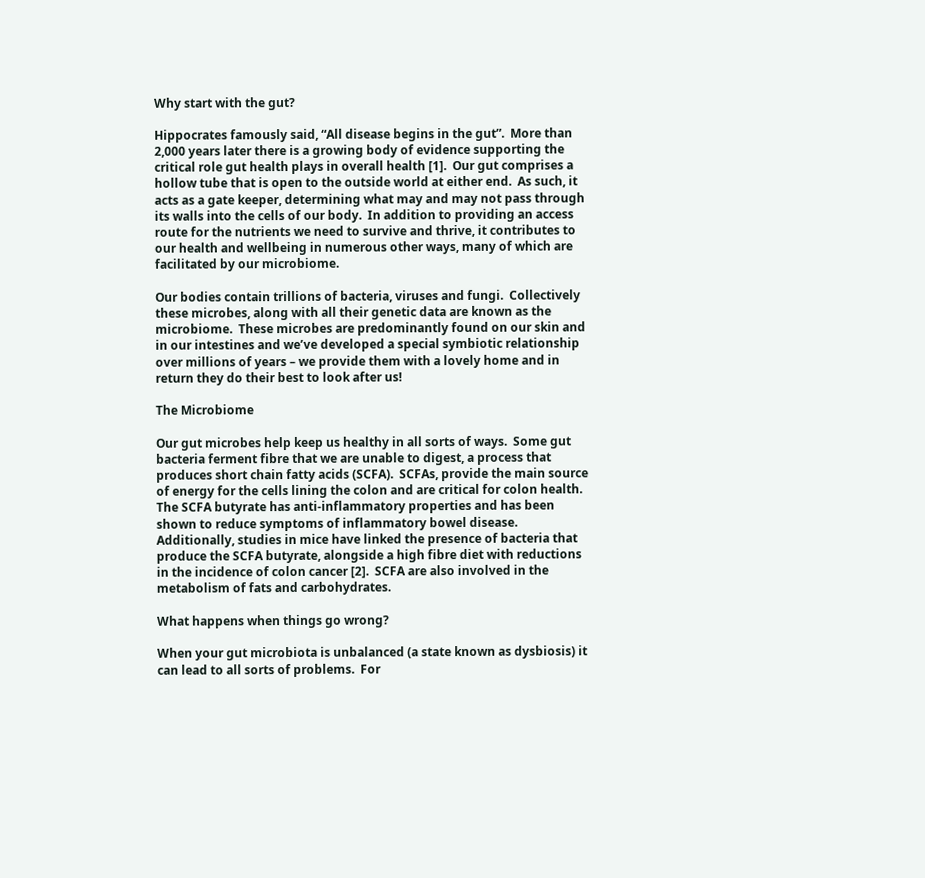Why start with the gut?

Hippocrates famously said, “All disease begins in the gut”.  More than 2,000 years later there is a growing body of evidence supporting the critical role gut health plays in overall health [1].  Our gut comprises a hollow tube that is open to the outside world at either end.  As such, it acts as a gate keeper, determining what may and may not pass through its walls into the cells of our body.  In addition to providing an access route for the nutrients we need to survive and thrive, it contributes to our health and wellbeing in numerous other ways, many of which are facilitated by our microbiome.

Our bodies contain trillions of bacteria, viruses and fungi.  Collectively these microbes, along with all their genetic data are known as the microbiome.  These microbes are predominantly found on our skin and in our intestines and we’ve developed a special symbiotic relationship over millions of years – we provide them with a lovely home and in return they do their best to look after us!

The Microbiome

Our gut microbes help keep us healthy in all sorts of ways.  Some gut bacteria ferment fibre that we are unable to digest, a process that produces short chain fatty acids (SCFA).  SCFAs, provide the main source of energy for the cells lining the colon and are critical for colon health.  The SCFA butyrate has anti-inflammatory properties and has been shown to reduce symptoms of inflammatory bowel disease.  Additionally, studies in mice have linked the presence of bacteria that produce the SCFA butyrate, alongside a high fibre diet with reductions in the incidence of colon cancer [2].  SCFA are also involved in the metabolism of fats and carbohydrates.

What happens when things go wrong?

When your gut microbiota is unbalanced (a state known as dysbiosis) it can lead to all sorts of problems.  For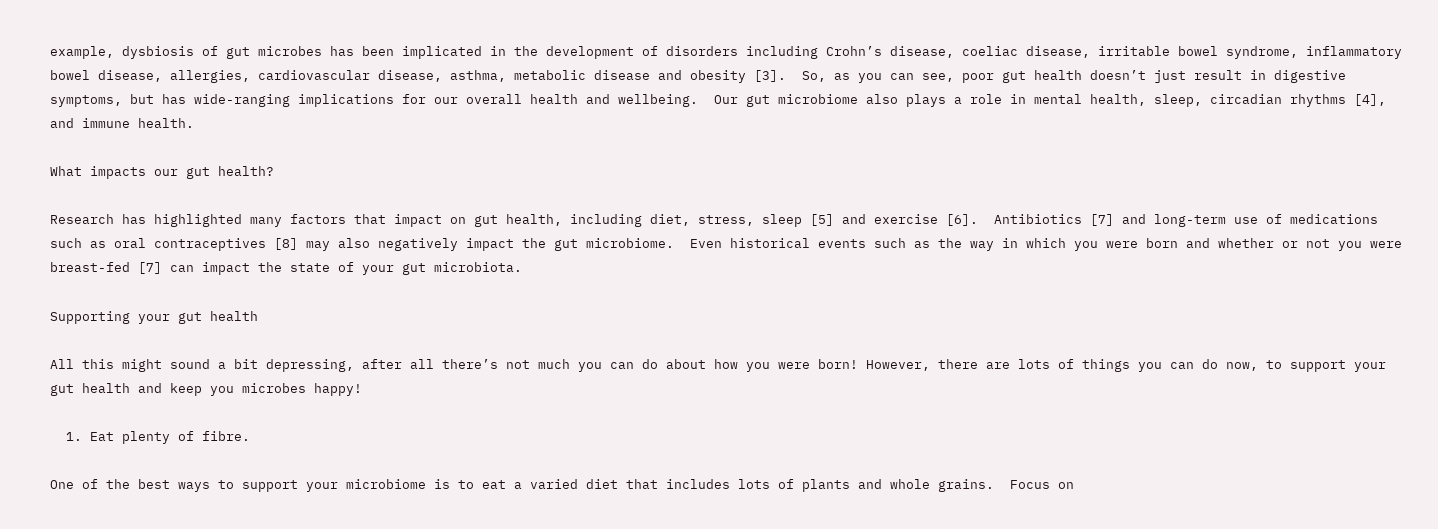example, dysbiosis of gut microbes has been implicated in the development of disorders including Crohn’s disease, coeliac disease, irritable bowel syndrome, inflammatory bowel disease, allergies, cardiovascular disease, asthma, metabolic disease and obesity [3].  So, as you can see, poor gut health doesn’t just result in digestive symptoms, but has wide-ranging implications for our overall health and wellbeing.  Our gut microbiome also plays a role in mental health, sleep, circadian rhythms [4], and immune health.

What impacts our gut health?

Research has highlighted many factors that impact on gut health, including diet, stress, sleep [5] and exercise [6].  Antibiotics [7] and long-term use of medications such as oral contraceptives [8] may also negatively impact the gut microbiome.  Even historical events such as the way in which you were born and whether or not you were breast-fed [7] can impact the state of your gut microbiota.

Supporting your gut health

All this might sound a bit depressing, after all there’s not much you can do about how you were born! However, there are lots of things you can do now, to support your gut health and keep you microbes happy!

  1. Eat plenty of fibre.

One of the best ways to support your microbiome is to eat a varied diet that includes lots of plants and whole grains.  Focus on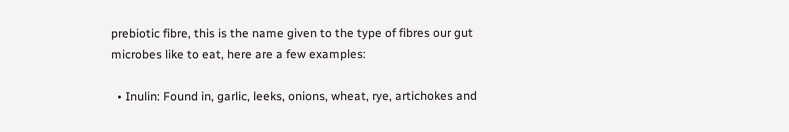prebiotic fibre, this is the name given to the type of fibres our gut microbes like to eat, here are a few examples:

  • Inulin: Found in, garlic, leeks, onions, wheat, rye, artichokes and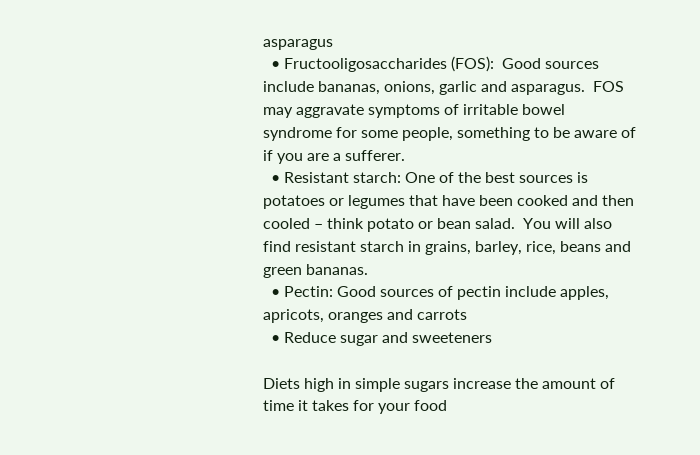asparagus
  • Fructooligosaccharides (FOS):  Good sources include bananas, onions, garlic and asparagus.  FOS may aggravate symptoms of irritable bowel syndrome for some people, something to be aware of if you are a sufferer.
  • Resistant starch: One of the best sources is potatoes or legumes that have been cooked and then cooled – think potato or bean salad.  You will also find resistant starch in grains, barley, rice, beans and green bananas.
  • Pectin: Good sources of pectin include apples, apricots, oranges and carrots
  • Reduce sugar and sweeteners

Diets high in simple sugars increase the amount of time it takes for your food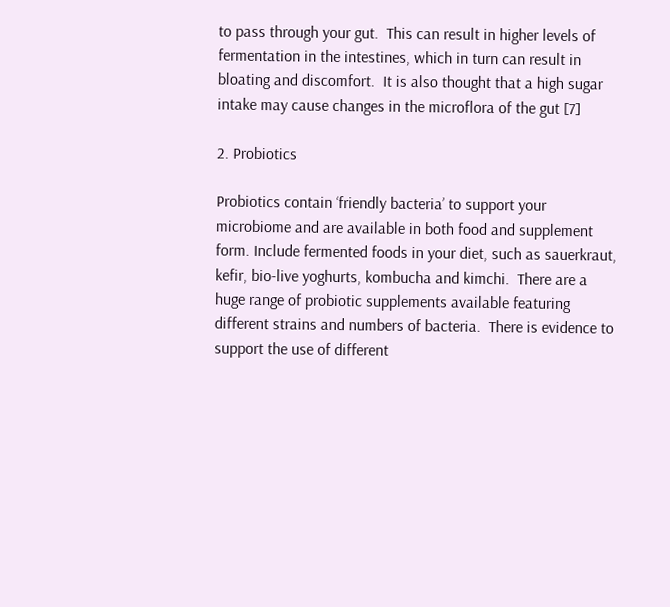to pass through your gut.  This can result in higher levels of fermentation in the intestines, which in turn can result in bloating and discomfort.  It is also thought that a high sugar intake may cause changes in the microflora of the gut [7]

2. Probiotics

Probiotics contain ‘friendly bacteria’ to support your microbiome and are available in both food and supplement form. Include fermented foods in your diet, such as sauerkraut, kefir, bio-live yoghurts, kombucha and kimchi.  There are a huge range of probiotic supplements available featuring different strains and numbers of bacteria.  There is evidence to support the use of different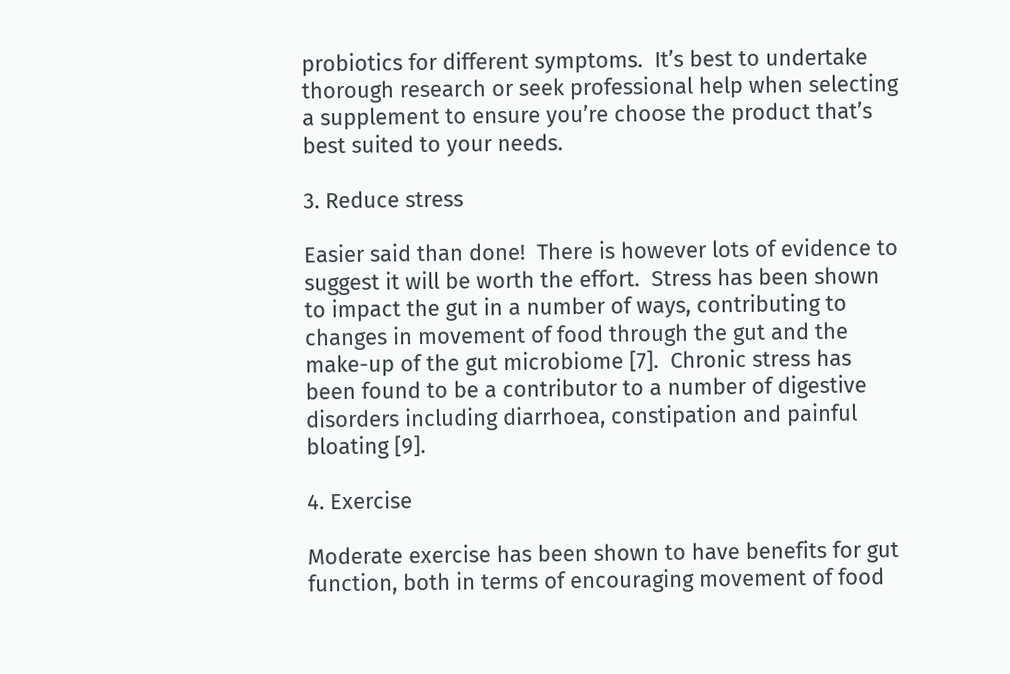probiotics for different symptoms.  It’s best to undertake thorough research or seek professional help when selecting a supplement to ensure you’re choose the product that’s best suited to your needs.

3. Reduce stress

Easier said than done!  There is however lots of evidence to suggest it will be worth the effort.  Stress has been shown to impact the gut in a number of ways, contributing to changes in movement of food through the gut and the make-up of the gut microbiome [7].  Chronic stress has been found to be a contributor to a number of digestive disorders including diarrhoea, constipation and painful bloating [9].

4. Exercise

Moderate exercise has been shown to have benefits for gut function, both in terms of encouraging movement of food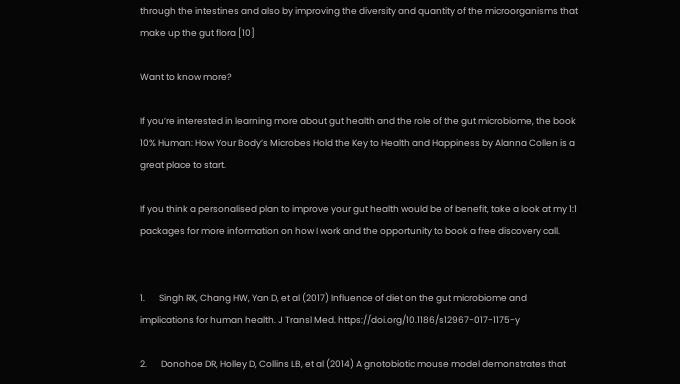through the intestines and also by improving the diversity and quantity of the microorganisms that make up the gut flora [10]

Want to know more?

If you’re interested in learning more about gut health and the role of the gut microbiome, the book 10% Human: How Your Body’s Microbes Hold the Key to Health and Happiness by Alanna Collen is a great place to start.

If you think a personalised plan to improve your gut health would be of benefit, take a look at my 1:1 packages for more information on how I work and the opportunity to book a free discovery call.


1.       Singh RK, Chang HW, Yan D, et al (2017) Influence of diet on the gut microbiome and implications for human health. J Transl Med. https://doi.org/10.1186/s12967-017-1175-y

2.       Donohoe DR, Holley D, Collins LB, et al (2014) A gnotobiotic mouse model demonstrates that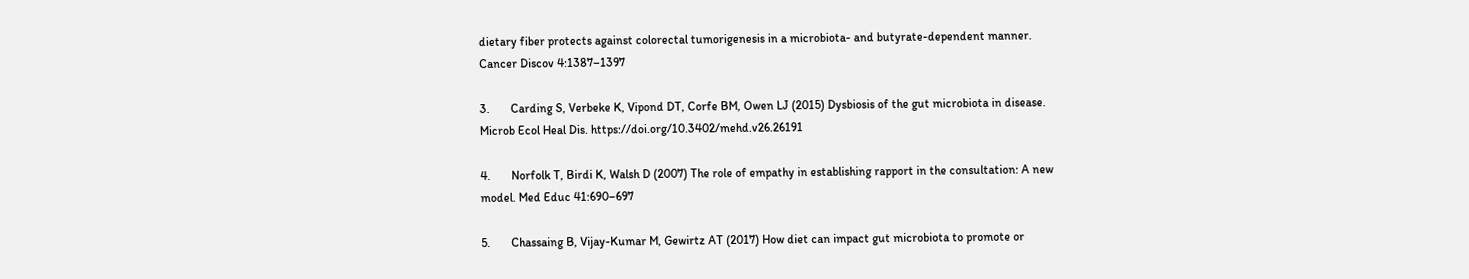dietary fiber protects against colorectal tumorigenesis in a microbiota- and butyrate-dependent manner. Cancer Discov 4:1387–1397

3.       Carding S, Verbeke K, Vipond DT, Corfe BM, Owen LJ (2015) Dysbiosis of the gut microbiota in disease. Microb Ecol Heal Dis. https://doi.org/10.3402/mehd.v26.26191

4.       Norfolk T, Birdi K, Walsh D (2007) The role of empathy in establishing rapport in the consultation: A new model. Med Educ 41:690–697

5.       Chassaing B, Vijay-Kumar M, Gewirtz AT (2017) How diet can impact gut microbiota to promote or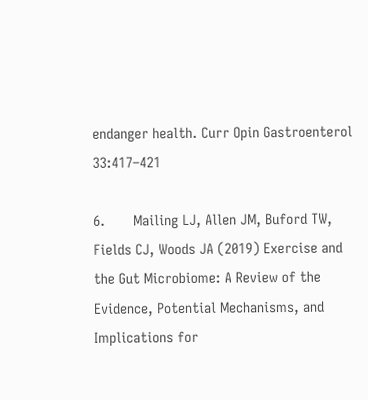endanger health. Curr Opin Gastroenterol 33:417–421

6.       Mailing LJ, Allen JM, Buford TW, Fields CJ, Woods JA (2019) Exercise and the Gut Microbiome: A Review of the Evidence, Potential Mechanisms, and Implications for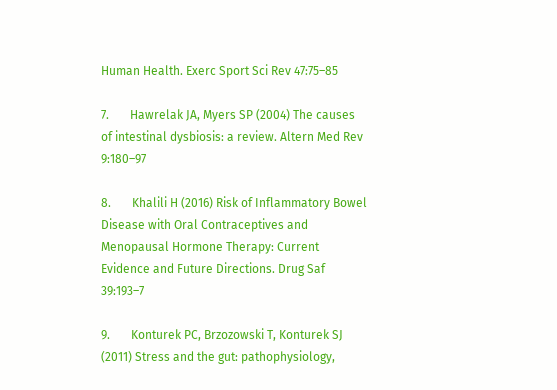Human Health. Exerc Sport Sci Rev 47:75–85

7.       Hawrelak JA, Myers SP (2004) The causes of intestinal dysbiosis: a review. Altern Med Rev 9:180–97

8.       Khalili H (2016) Risk of Inflammatory Bowel Disease with Oral Contraceptives and Menopausal Hormone Therapy: Current Evidence and Future Directions. Drug Saf 39:193–7

9.       Konturek PC, Brzozowski T, Konturek SJ (2011) Stress and the gut: pathophysiology,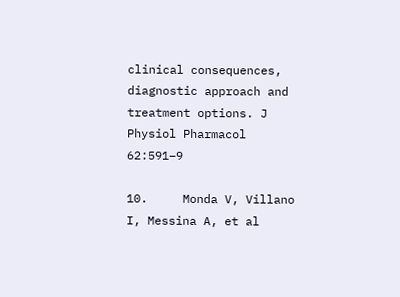clinical consequences, diagnostic approach and treatment options. J Physiol Pharmacol 62:591–9

10.     Monda V, Villano I, Messina A, et al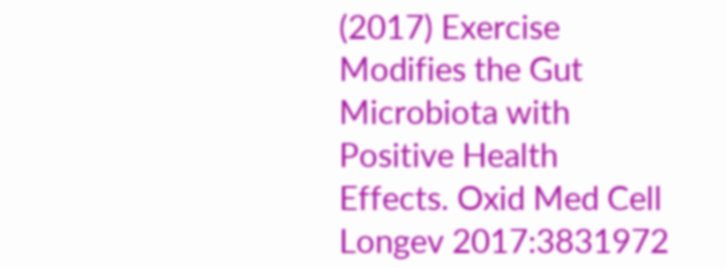(2017) Exercise Modifies the Gut Microbiota with Positive Health Effects. Oxid Med Cell Longev 2017:3831972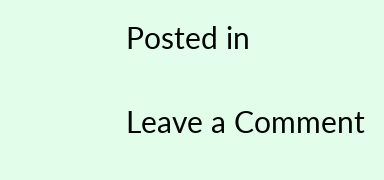Posted in

Leave a Comment